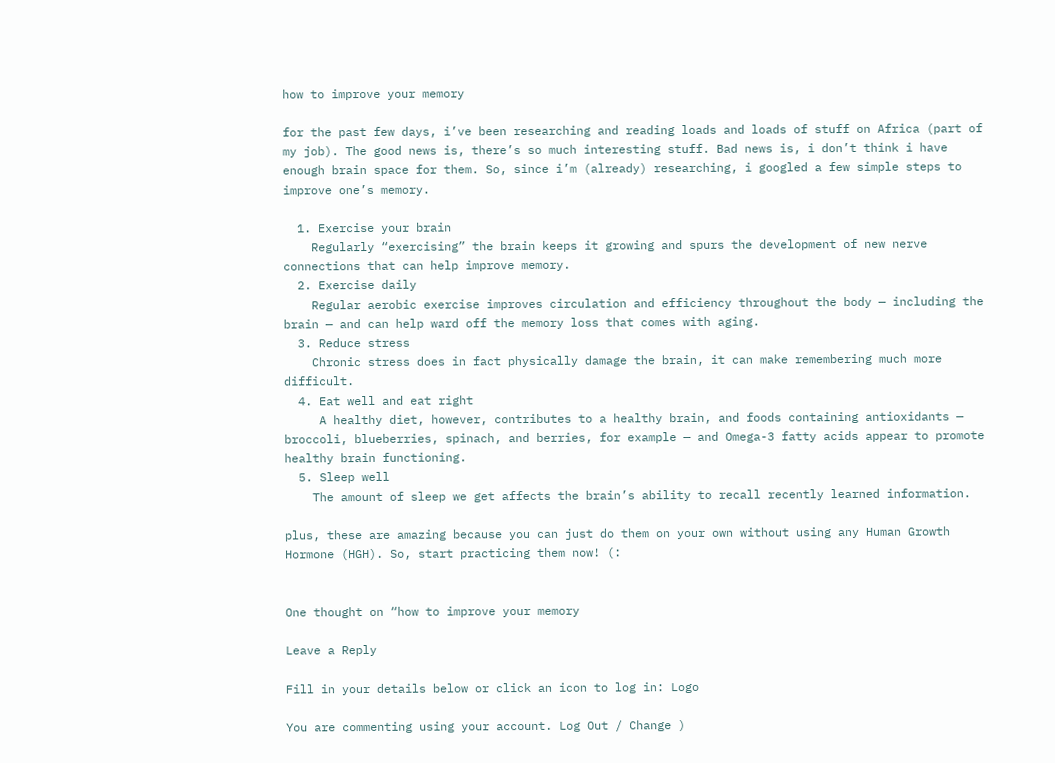how to improve your memory

for the past few days, i’ve been researching and reading loads and loads of stuff on Africa (part of my job). The good news is, there’s so much interesting stuff. Bad news is, i don’t think i have enough brain space for them. So, since i’m (already) researching, i googled a few simple steps to improve one’s memory.

  1. Exercise your brain
    Regularly “exercising” the brain keeps it growing and spurs the development of new nerve connections that can help improve memory.
  2. Exercise daily
    Regular aerobic exercise improves circulation and efficiency throughout the body — including the brain — and can help ward off the memory loss that comes with aging.
  3. Reduce stress
    Chronic stress does in fact physically damage the brain, it can make remembering much more difficult.
  4. Eat well and eat right
     A healthy diet, however, contributes to a healthy brain, and foods containing antioxidants — broccoli, blueberries, spinach, and berries, for example — and Omega-3 fatty acids appear to promote healthy brain functioning.
  5. Sleep well
    The amount of sleep we get affects the brain’s ability to recall recently learned information.

plus, these are amazing because you can just do them on your own without using any Human Growth Hormone (HGH). So, start practicing them now! (:


One thought on “how to improve your memory

Leave a Reply

Fill in your details below or click an icon to log in: Logo

You are commenting using your account. Log Out / Change )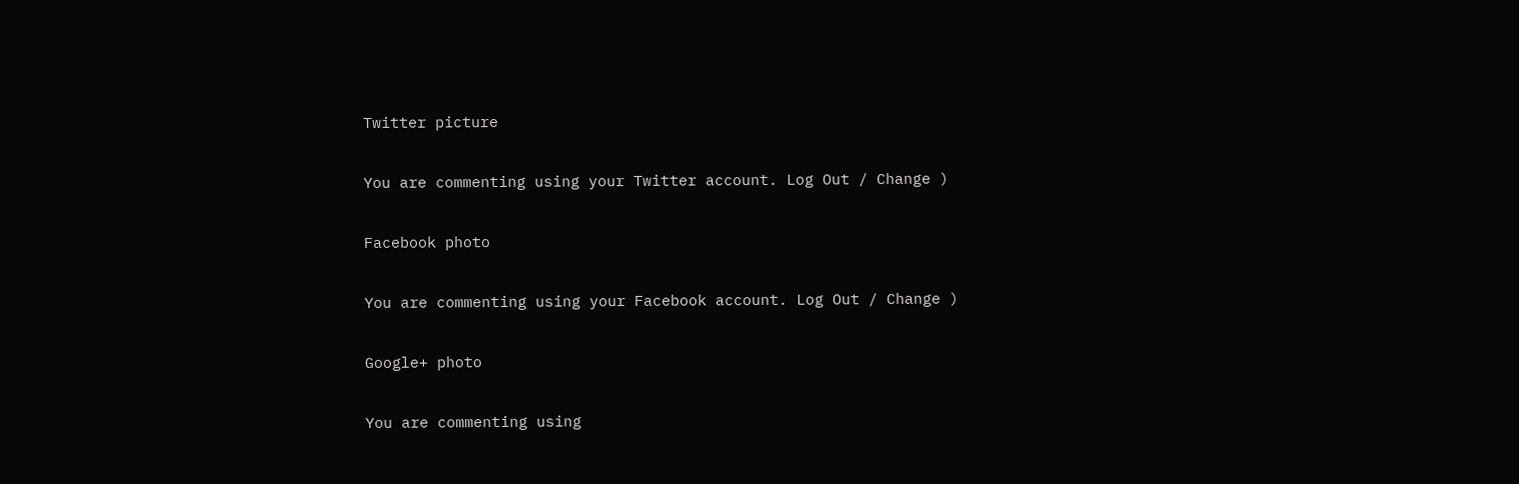Twitter picture

You are commenting using your Twitter account. Log Out / Change )

Facebook photo

You are commenting using your Facebook account. Log Out / Change )

Google+ photo

You are commenting using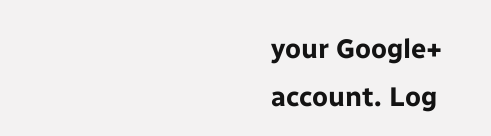your Google+ account. Log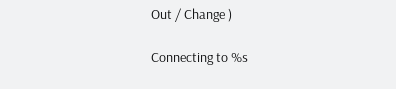Out / Change )

Connecting to %s